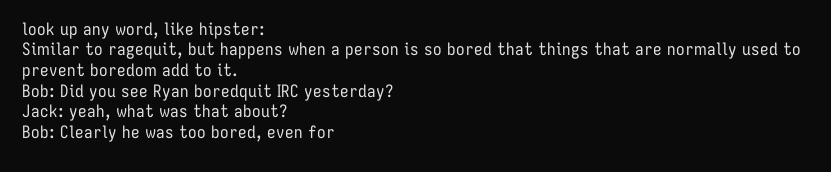look up any word, like hipster:
Similar to ragequit, but happens when a person is so bored that things that are normally used to prevent boredom add to it.
Bob: Did you see Ryan boredquit IRC yesterday?
Jack: yeah, what was that about?
Bob: Clearly he was too bored, even for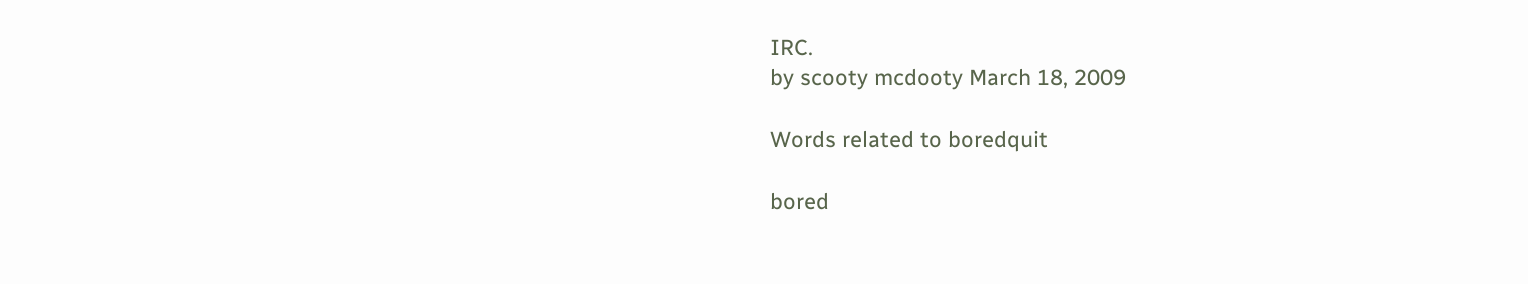IRC.
by scooty mcdooty March 18, 2009

Words related to boredquit

bored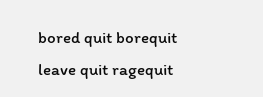bored quit borequit leave quit ragequit